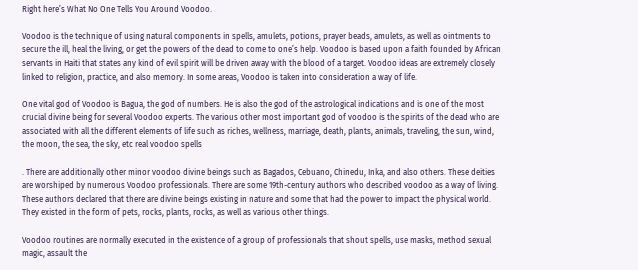Right here’s What No One Tells You Around Voodoo.

Voodoo is the technique of using natural components in spells, amulets, potions, prayer beads, amulets, as well as ointments to secure the ill, heal the living, or get the powers of the dead to come to one’s help. Voodoo is based upon a faith founded by African servants in Haiti that states any kind of evil spirit will be driven away with the blood of a target. Voodoo ideas are extremely closely linked to religion, practice, and also memory. In some areas, Voodoo is taken into consideration a way of life.

One vital god of Voodoo is Bagua, the god of numbers. He is also the god of the astrological indications and is one of the most crucial divine being for several Voodoo experts. The various other most important god of voodoo is the spirits of the dead who are associated with all the different elements of life such as riches, wellness, marriage, death, plants, animals, traveling, the sun, wind, the moon, the sea, the sky, etc real voodoo spells

. There are additionally other minor voodoo divine beings such as Bagados, Cebuano, Chinedu, Inka, and also others. These deities are worshiped by numerous Voodoo professionals. There are some 19th-century authors who described voodoo as a way of living. These authors declared that there are divine beings existing in nature and some that had the power to impact the physical world. They existed in the form of pets, rocks, plants, rocks, as well as various other things.

Voodoo routines are normally executed in the existence of a group of professionals that shout spells, use masks, method sexual magic, assault the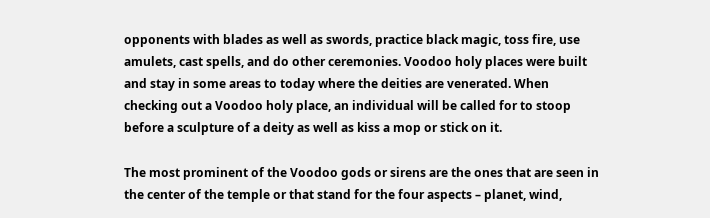opponents with blades as well as swords, practice black magic, toss fire, use amulets, cast spells, and do other ceremonies. Voodoo holy places were built and stay in some areas to today where the deities are venerated. When checking out a Voodoo holy place, an individual will be called for to stoop before a sculpture of a deity as well as kiss a mop or stick on it.

The most prominent of the Voodoo gods or sirens are the ones that are seen in the center of the temple or that stand for the four aspects – planet, wind,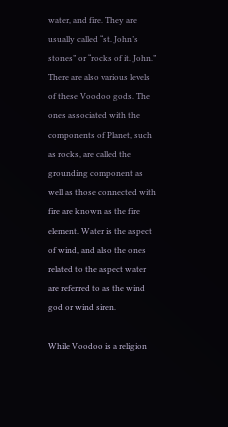water, and fire. They are usually called “st. John’s stones” or “rocks of it. John.” There are also various levels of these Voodoo gods. The ones associated with the components of Planet, such as rocks, are called the grounding component as well as those connected with fire are known as the fire element. Water is the aspect of wind, and also the ones related to the aspect water are referred to as the wind god or wind siren.

While Voodoo is a religion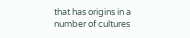that has origins in a number of cultures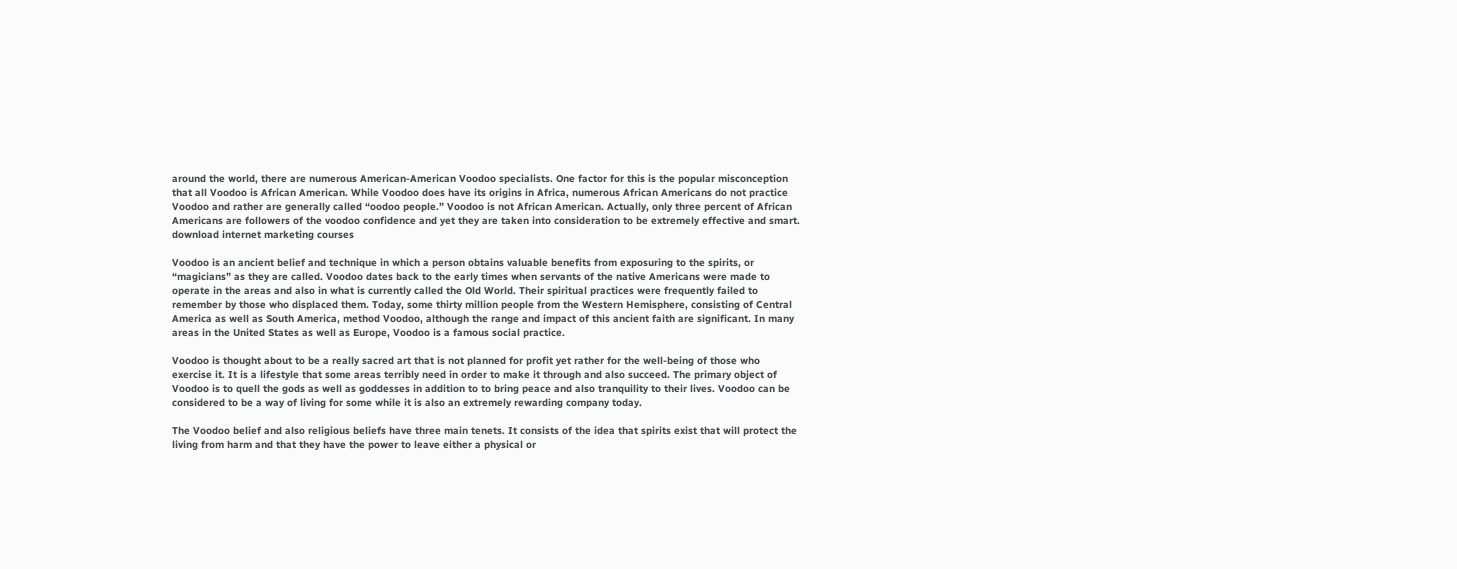around the world, there are numerous American-American Voodoo specialists. One factor for this is the popular misconception that all Voodoo is African American. While Voodoo does have its origins in Africa, numerous African Americans do not practice Voodoo and rather are generally called “oodoo people.” Voodoo is not African American. Actually, only three percent of African Americans are followers of the voodoo confidence and yet they are taken into consideration to be extremely effective and smart. download internet marketing courses

Voodoo is an ancient belief and technique in which a person obtains valuable benefits from exposuring to the spirits, or “magicians” as they are called. Voodoo dates back to the early times when servants of the native Americans were made to operate in the areas and also in what is currently called the Old World. Their spiritual practices were frequently failed to remember by those who displaced them. Today, some thirty million people from the Western Hemisphere, consisting of Central America as well as South America, method Voodoo, although the range and impact of this ancient faith are significant. In many areas in the United States as well as Europe, Voodoo is a famous social practice.

Voodoo is thought about to be a really sacred art that is not planned for profit yet rather for the well-being of those who exercise it. It is a lifestyle that some areas terribly need in order to make it through and also succeed. The primary object of Voodoo is to quell the gods as well as goddesses in addition to to bring peace and also tranquility to their lives. Voodoo can be considered to be a way of living for some while it is also an extremely rewarding company today.

The Voodoo belief and also religious beliefs have three main tenets. It consists of the idea that spirits exist that will protect the living from harm and that they have the power to leave either a physical or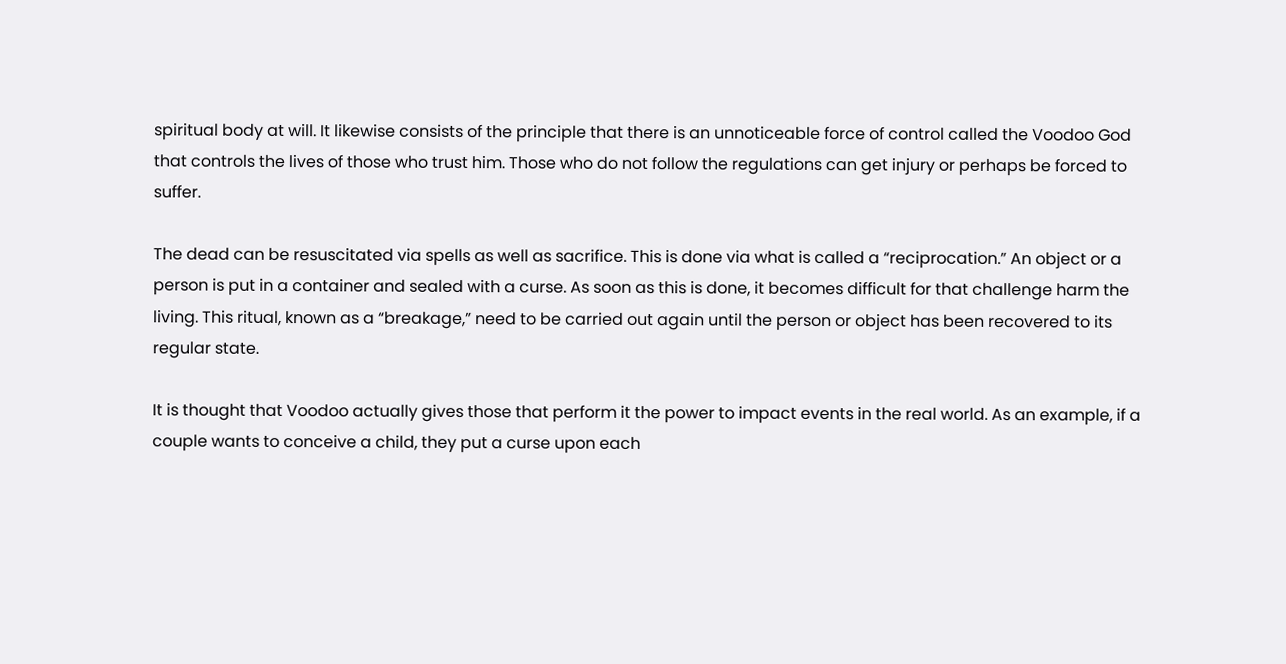spiritual body at will. It likewise consists of the principle that there is an unnoticeable force of control called the Voodoo God that controls the lives of those who trust him. Those who do not follow the regulations can get injury or perhaps be forced to suffer.

The dead can be resuscitated via spells as well as sacrifice. This is done via what is called a “reciprocation.” An object or a person is put in a container and sealed with a curse. As soon as this is done, it becomes difficult for that challenge harm the living. This ritual, known as a “breakage,” need to be carried out again until the person or object has been recovered to its regular state.

It is thought that Voodoo actually gives those that perform it the power to impact events in the real world. As an example, if a couple wants to conceive a child, they put a curse upon each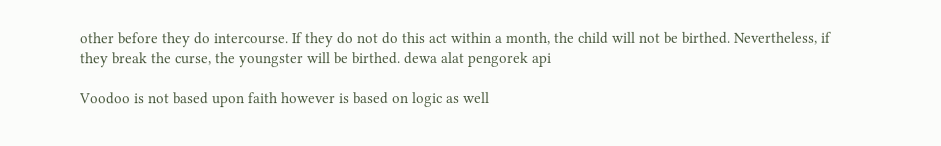other before they do intercourse. If they do not do this act within a month, the child will not be birthed. Nevertheless, if they break the curse, the youngster will be birthed. dewa alat pengorek api

Voodoo is not based upon faith however is based on logic as well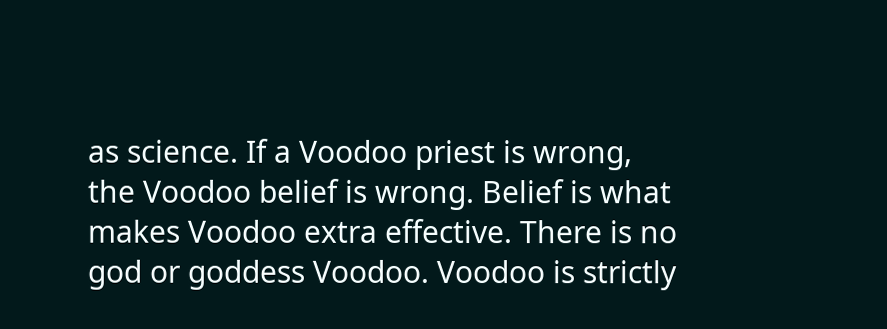as science. If a Voodoo priest is wrong, the Voodoo belief is wrong. Belief is what makes Voodoo extra effective. There is no god or goddess Voodoo. Voodoo is strictly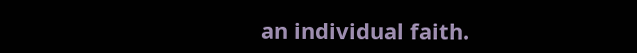an individual faith.